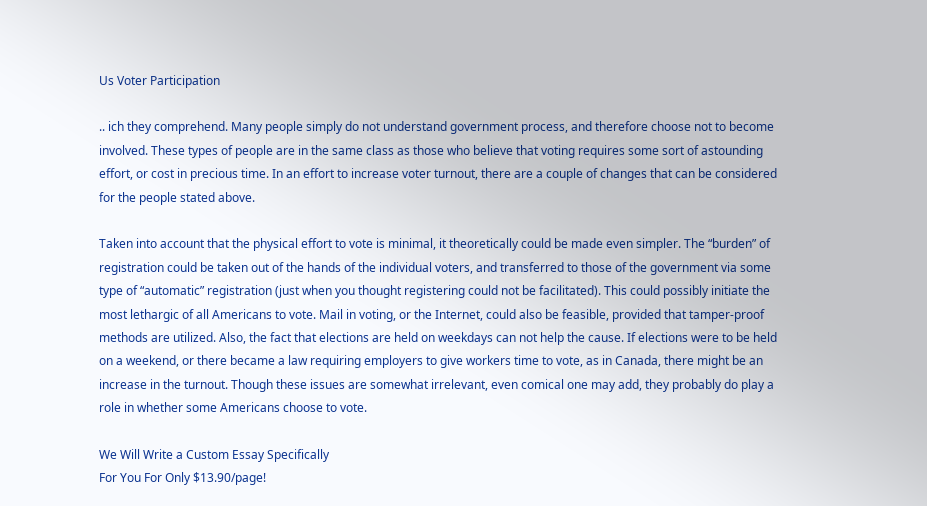Us Voter Participation

.. ich they comprehend. Many people simply do not understand government process, and therefore choose not to become involved. These types of people are in the same class as those who believe that voting requires some sort of astounding effort, or cost in precious time. In an effort to increase voter turnout, there are a couple of changes that can be considered for the people stated above.

Taken into account that the physical effort to vote is minimal, it theoretically could be made even simpler. The “burden” of registration could be taken out of the hands of the individual voters, and transferred to those of the government via some type of “automatic” registration (just when you thought registering could not be facilitated). This could possibly initiate the most lethargic of all Americans to vote. Mail in voting, or the Internet, could also be feasible, provided that tamper-proof methods are utilized. Also, the fact that elections are held on weekdays can not help the cause. If elections were to be held on a weekend, or there became a law requiring employers to give workers time to vote, as in Canada, there might be an increase in the turnout. Though these issues are somewhat irrelevant, even comical one may add, they probably do play a role in whether some Americans choose to vote.

We Will Write a Custom Essay Specifically
For You For Only $13.90/page!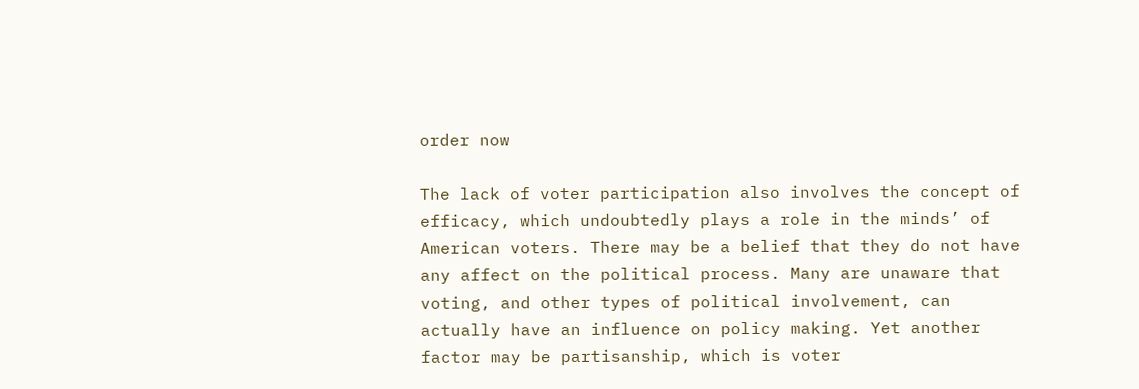order now

The lack of voter participation also involves the concept of efficacy, which undoubtedly plays a role in the minds’ of American voters. There may be a belief that they do not have any affect on the political process. Many are unaware that voting, and other types of political involvement, can actually have an influence on policy making. Yet another factor may be partisanship, which is voter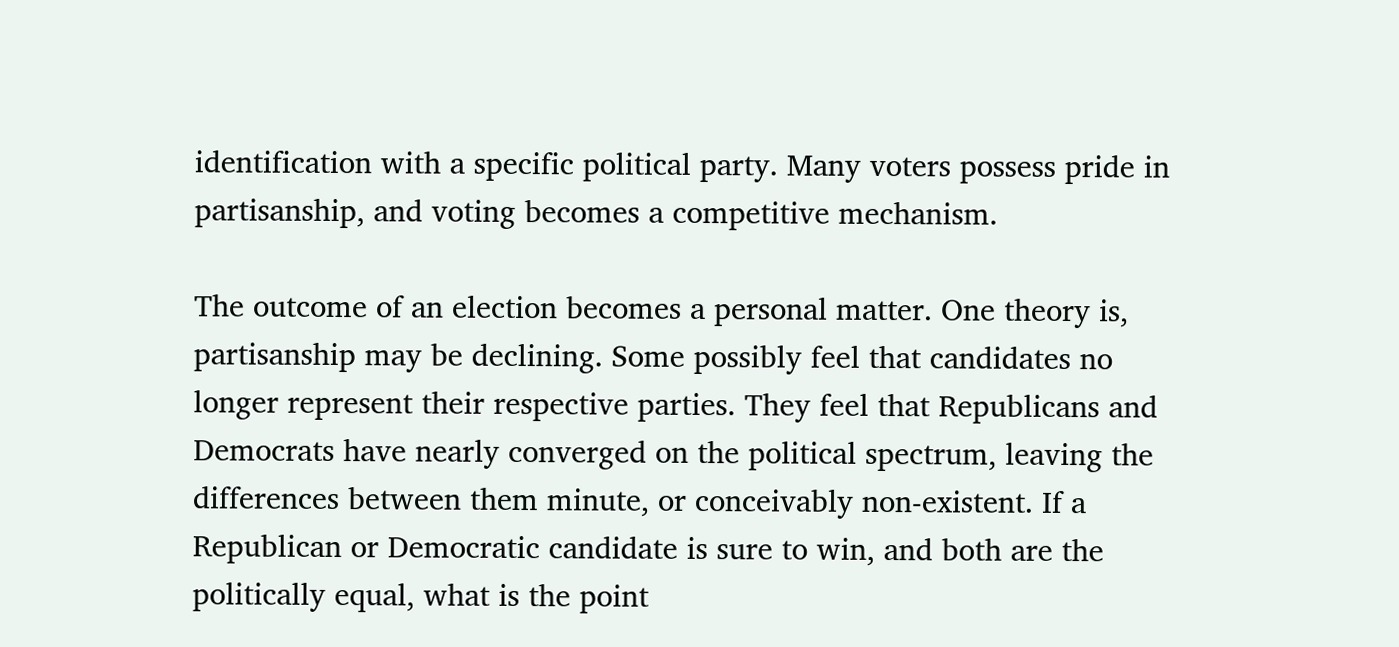identification with a specific political party. Many voters possess pride in partisanship, and voting becomes a competitive mechanism.

The outcome of an election becomes a personal matter. One theory is, partisanship may be declining. Some possibly feel that candidates no longer represent their respective parties. They feel that Republicans and Democrats have nearly converged on the political spectrum, leaving the differences between them minute, or conceivably non-existent. If a Republican or Democratic candidate is sure to win, and both are the politically equal, what is the point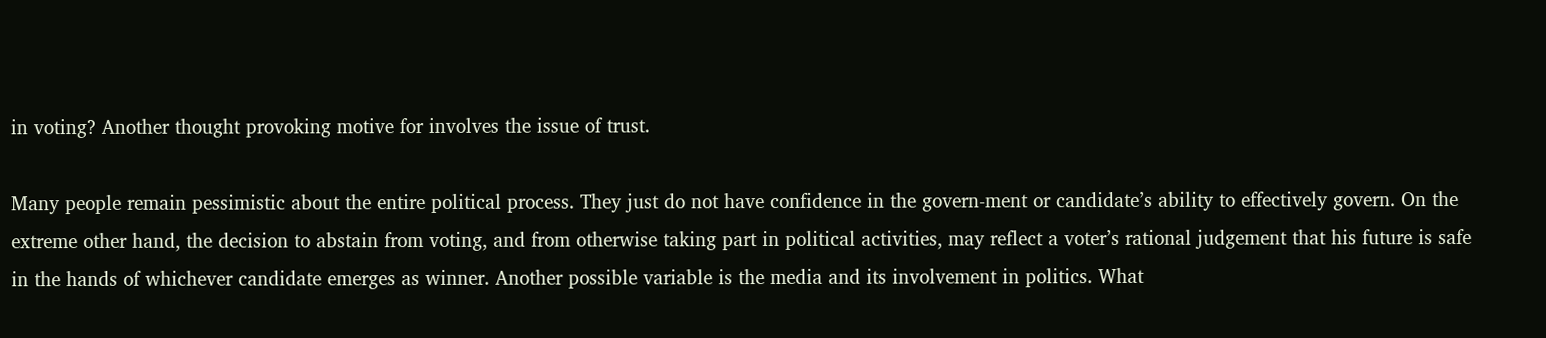in voting? Another thought provoking motive for involves the issue of trust.

Many people remain pessimistic about the entire political process. They just do not have confidence in the govern-ment or candidate’s ability to effectively govern. On the extreme other hand, the decision to abstain from voting, and from otherwise taking part in political activities, may reflect a voter’s rational judgement that his future is safe in the hands of whichever candidate emerges as winner. Another possible variable is the media and its involvement in politics. What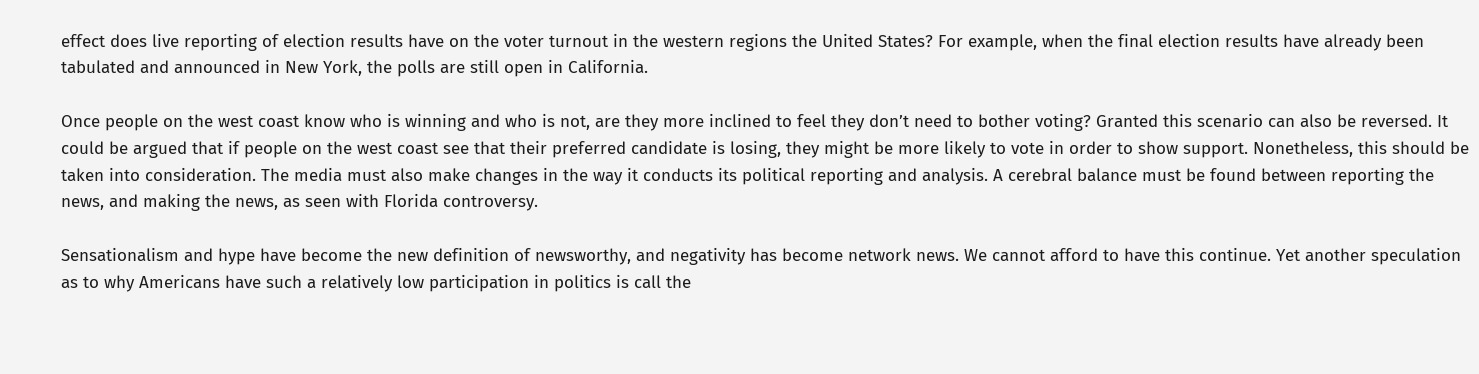effect does live reporting of election results have on the voter turnout in the western regions the United States? For example, when the final election results have already been tabulated and announced in New York, the polls are still open in California.

Once people on the west coast know who is winning and who is not, are they more inclined to feel they don’t need to bother voting? Granted this scenario can also be reversed. It could be argued that if people on the west coast see that their preferred candidate is losing, they might be more likely to vote in order to show support. Nonetheless, this should be taken into consideration. The media must also make changes in the way it conducts its political reporting and analysis. A cerebral balance must be found between reporting the news, and making the news, as seen with Florida controversy.

Sensationalism and hype have become the new definition of newsworthy, and negativity has become network news. We cannot afford to have this continue. Yet another speculation as to why Americans have such a relatively low participation in politics is call the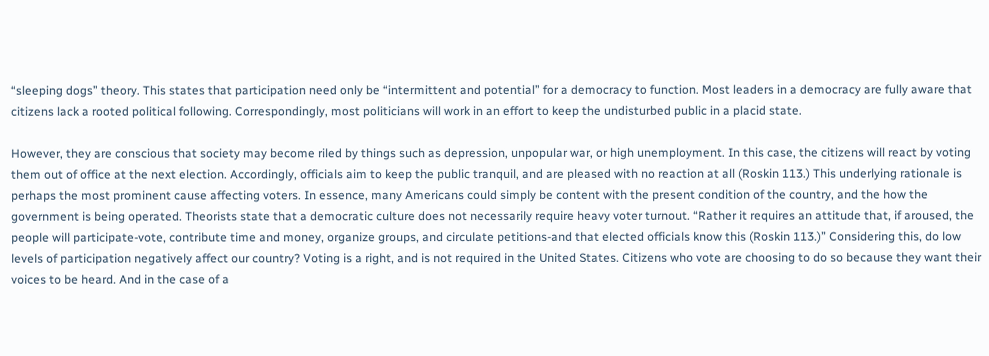“sleeping dogs” theory. This states that participation need only be “intermittent and potential” for a democracy to function. Most leaders in a democracy are fully aware that citizens lack a rooted political following. Correspondingly, most politicians will work in an effort to keep the undisturbed public in a placid state.

However, they are conscious that society may become riled by things such as depression, unpopular war, or high unemployment. In this case, the citizens will react by voting them out of office at the next election. Accordingly, officials aim to keep the public tranquil, and are pleased with no reaction at all (Roskin 113.) This underlying rationale is perhaps the most prominent cause affecting voters. In essence, many Americans could simply be content with the present condition of the country, and the how the government is being operated. Theorists state that a democratic culture does not necessarily require heavy voter turnout. “Rather it requires an attitude that, if aroused, the people will participate-vote, contribute time and money, organize groups, and circulate petitions-and that elected officials know this (Roskin 113.)” Considering this, do low levels of participation negatively affect our country? Voting is a right, and is not required in the United States. Citizens who vote are choosing to do so because they want their voices to be heard. And in the case of a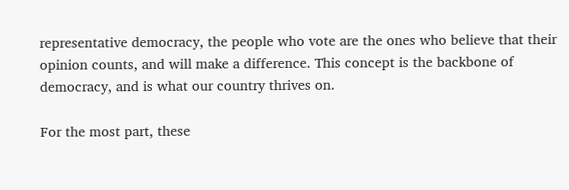representative democracy, the people who vote are the ones who believe that their opinion counts, and will make a difference. This concept is the backbone of democracy, and is what our country thrives on.

For the most part, these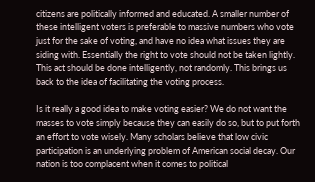citizens are politically informed and educated. A smaller number of these intelligent voters is preferable to massive numbers who vote just for the sake of voting, and have no idea what issues they are siding with. Essentially the right to vote should not be taken lightly. This act should be done intelligently, not randomly. This brings us back to the idea of facilitating the voting process.

Is it really a good idea to make voting easier? We do not want the masses to vote simply because they can easily do so, but to put forth an effort to vote wisely. Many scholars believe that low civic participation is an underlying problem of American social decay. Our nation is too complacent when it comes to political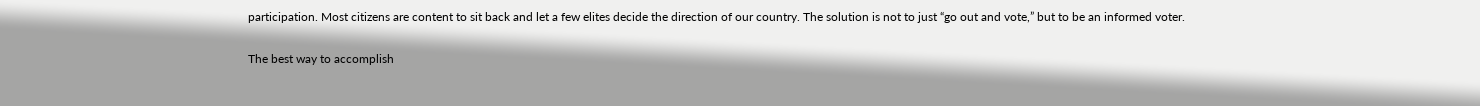participation. Most citizens are content to sit back and let a few elites decide the direction of our country. The solution is not to just “go out and vote,” but to be an informed voter.

The best way to accomplish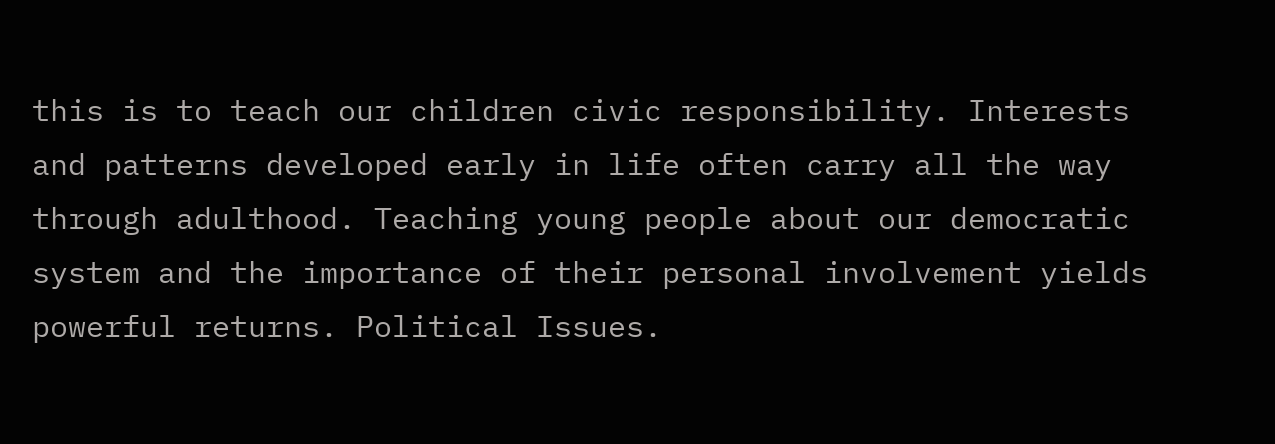this is to teach our children civic responsibility. Interests and patterns developed early in life often carry all the way through adulthood. Teaching young people about our democratic system and the importance of their personal involvement yields powerful returns. Political Issues.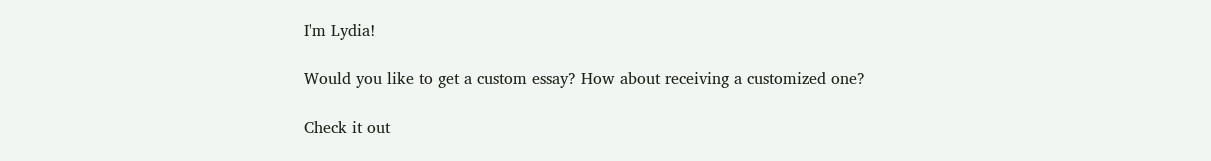I'm Lydia!

Would you like to get a custom essay? How about receiving a customized one?

Check it out